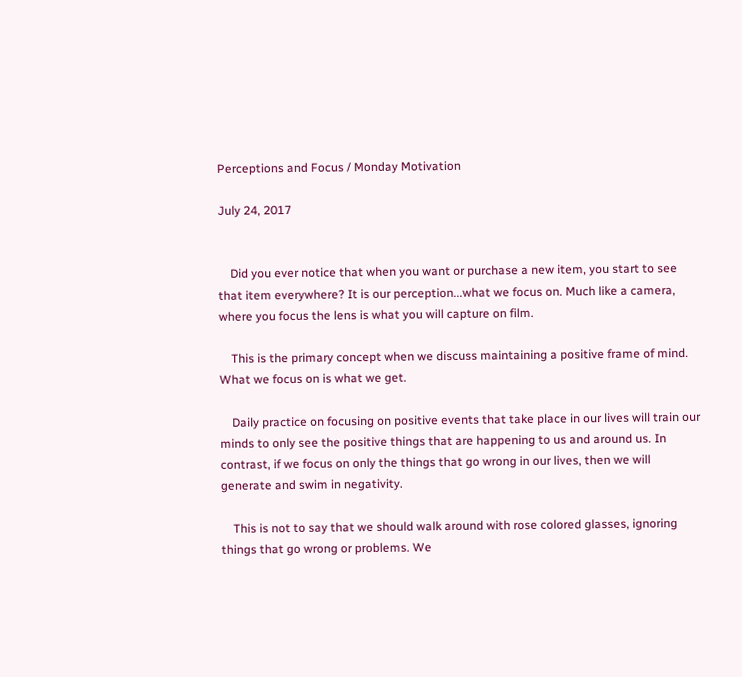Perceptions and Focus / Monday Motivation

July 24, 2017


    Did you ever notice that when you want or purchase a new item, you start to see that item everywhere? It is our perception...what we focus on. Much like a camera, where you focus the lens is what you will capture on film.

    This is the primary concept when we discuss maintaining a positive frame of mind. What we focus on is what we get.

    Daily practice on focusing on positive events that take place in our lives will train our minds to only see the positive things that are happening to us and around us. In contrast, if we focus on only the things that go wrong in our lives, then we will generate and swim in negativity.

    This is not to say that we should walk around with rose colored glasses, ignoring things that go wrong or problems. We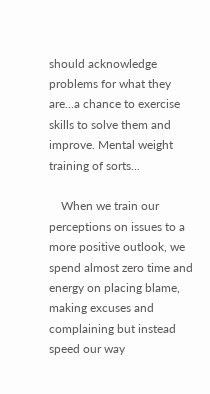should acknowledge problems for what they are...a chance to exercise skills to solve them and improve. Mental weight training of sorts...

    When we train our perceptions on issues to a more positive outlook, we spend almost zero time and energy on placing blame, making excuses and complaining but instead speed our way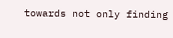towards not only finding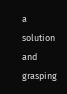a solution and grasping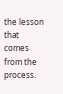the lesson that comes from the process.